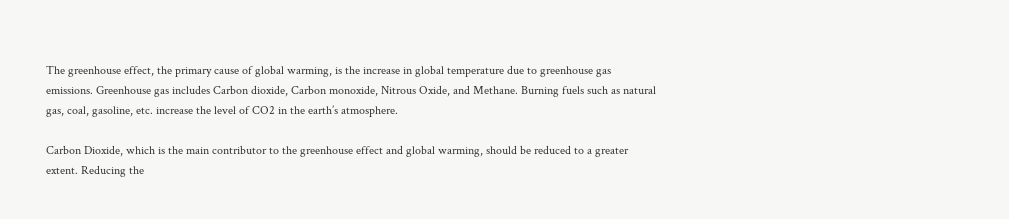The greenhouse effect, the primary cause of global warming, is the increase in global temperature due to greenhouse gas emissions. Greenhouse gas includes Carbon dioxide, Carbon monoxide, Nitrous Oxide, and Methane. Burning fuels such as natural gas, coal, gasoline, etc. increase the level of CO2 in the earth’s atmosphere.

Carbon Dioxide, which is the main contributor to the greenhouse effect and global warming, should be reduced to a greater extent. Reducing the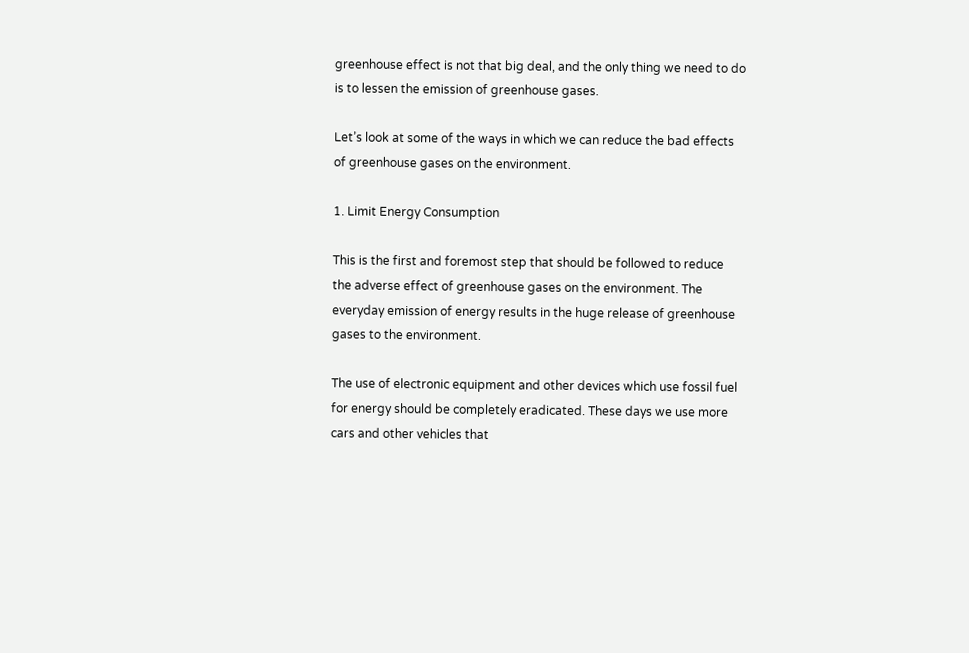greenhouse effect is not that big deal, and the only thing we need to do is to lessen the emission of greenhouse gases.

Let’s look at some of the ways in which we can reduce the bad effects of greenhouse gases on the environment.

1. Limit Energy Consumption

This is the first and foremost step that should be followed to reduce the adverse effect of greenhouse gases on the environment. The everyday emission of energy results in the huge release of greenhouse gases to the environment.

The use of electronic equipment and other devices which use fossil fuel for energy should be completely eradicated. These days we use more cars and other vehicles that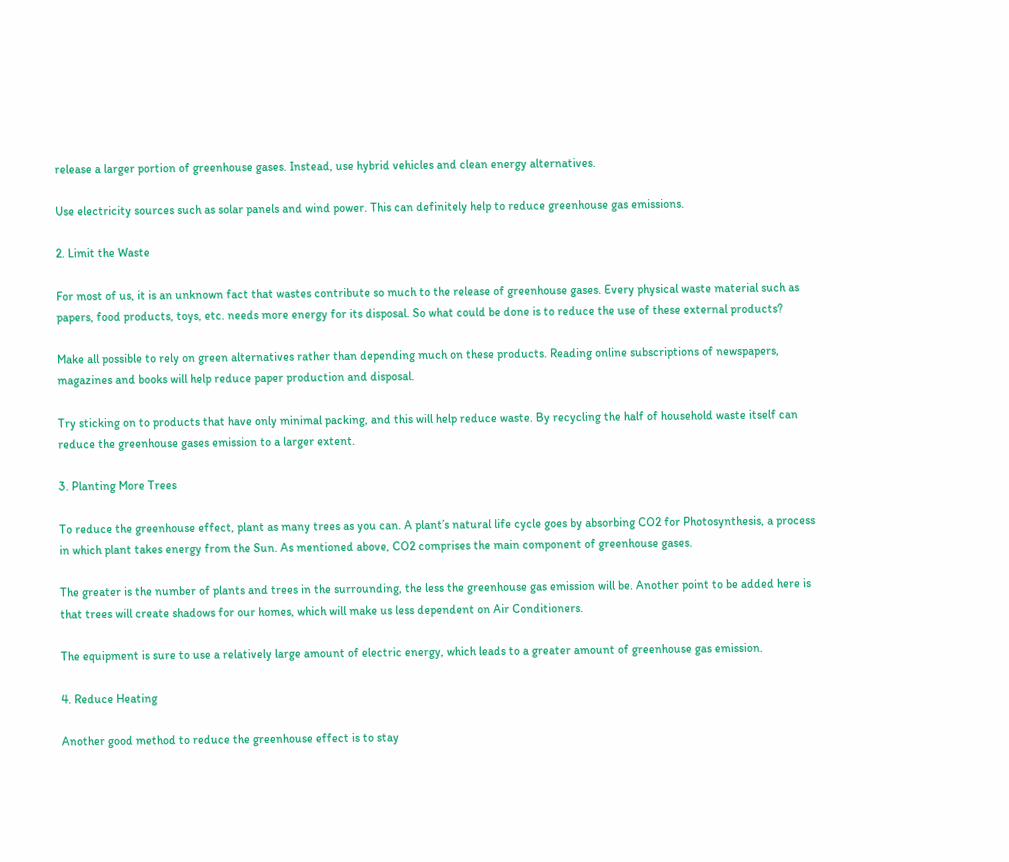release a larger portion of greenhouse gases. Instead, use hybrid vehicles and clean energy alternatives.

Use electricity sources such as solar panels and wind power. This can definitely help to reduce greenhouse gas emissions.

2. Limit the Waste

For most of us, it is an unknown fact that wastes contribute so much to the release of greenhouse gases. Every physical waste material such as papers, food products, toys, etc. needs more energy for its disposal. So what could be done is to reduce the use of these external products?

Make all possible to rely on green alternatives rather than depending much on these products. Reading online subscriptions of newspapers, magazines and books will help reduce paper production and disposal.

Try sticking on to products that have only minimal packing, and this will help reduce waste. By recycling the half of household waste itself can reduce the greenhouse gases emission to a larger extent.

3. Planting More Trees

To reduce the greenhouse effect, plant as many trees as you can. A plant’s natural life cycle goes by absorbing CO2 for Photosynthesis, a process in which plant takes energy from the Sun. As mentioned above, CO2 comprises the main component of greenhouse gases.

The greater is the number of plants and trees in the surrounding, the less the greenhouse gas emission will be. Another point to be added here is that trees will create shadows for our homes, which will make us less dependent on Air Conditioners.

The equipment is sure to use a relatively large amount of electric energy, which leads to a greater amount of greenhouse gas emission.

4. Reduce Heating

Another good method to reduce the greenhouse effect is to stay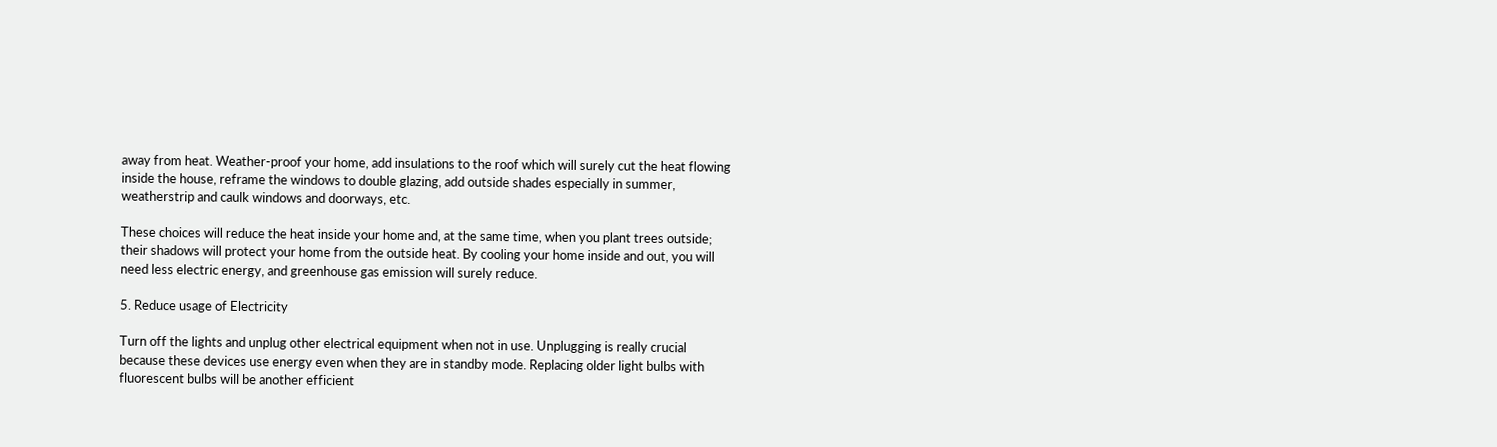away from heat. Weather-proof your home, add insulations to the roof which will surely cut the heat flowing inside the house, reframe the windows to double glazing, add outside shades especially in summer, weatherstrip and caulk windows and doorways, etc.

These choices will reduce the heat inside your home and, at the same time, when you plant trees outside; their shadows will protect your home from the outside heat. By cooling your home inside and out, you will need less electric energy, and greenhouse gas emission will surely reduce.

5. Reduce usage of Electricity

Turn off the lights and unplug other electrical equipment when not in use. Unplugging is really crucial because these devices use energy even when they are in standby mode. Replacing older light bulbs with fluorescent bulbs will be another efficient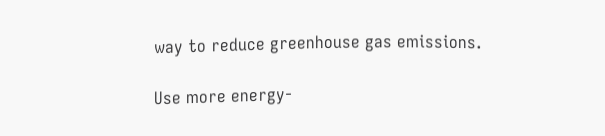way to reduce greenhouse gas emissions.

Use more energy-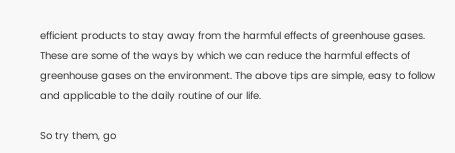efficient products to stay away from the harmful effects of greenhouse gases. These are some of the ways by which we can reduce the harmful effects of greenhouse gases on the environment. The above tips are simple, easy to follow and applicable to the daily routine of our life.

So try them, go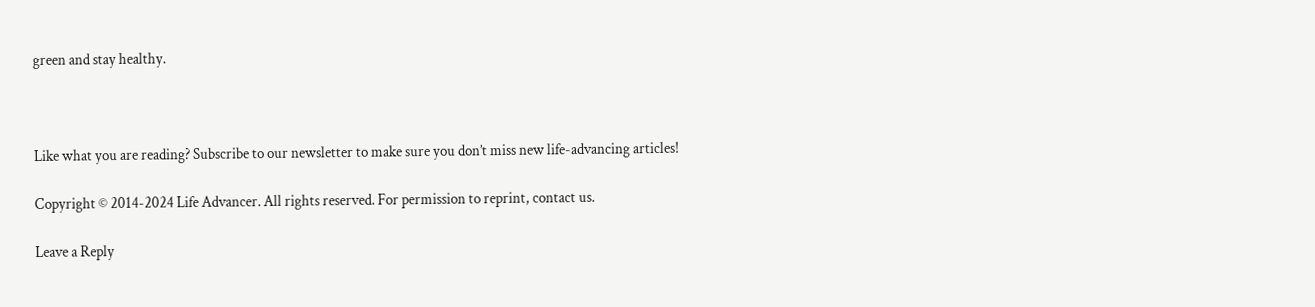green and stay healthy.



Like what you are reading? Subscribe to our newsletter to make sure you don’t miss new life-advancing articles!

Copyright © 2014-2024 Life Advancer. All rights reserved. For permission to reprint, contact us.

Leave a Reply